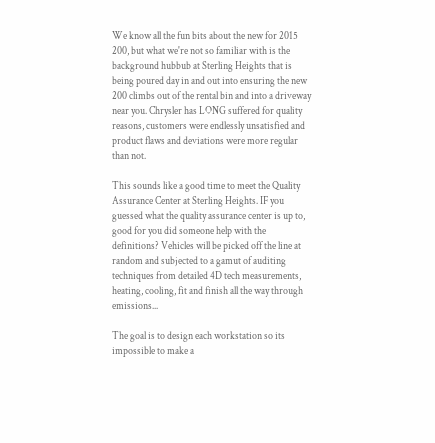We know all the fun bits about the new for 2015 200, but what we're not so familiar with is the background hubbub at Sterling Heights that is being poured day in and out into ensuring the new 200 climbs out of the rental bin and into a driveway near you. Chrysler has LONG suffered for quality reasons, customers were endlessly unsatisfied and product flaws and deviations were more regular than not.

This sounds like a good time to meet the Quality Assurance Center at Sterling Heights. IF you guessed what the quality assurance center is up to, good for you did someone help with the definitions? Vehicles will be picked off the line at random and subjected to a gamut of auditing techniques from detailed 4D tech measurements, heating, cooling, fit and finish all the way through emissions...

The goal is to design each workstation so its impossible to make a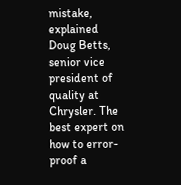mistake, explained Doug Betts, senior vice president of quality at Chrysler. The best expert on how to error-proof a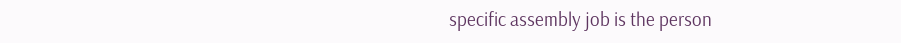specific assembly job is the person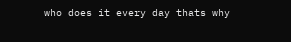who does it every day thats why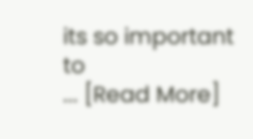its so important to
... [Read More]